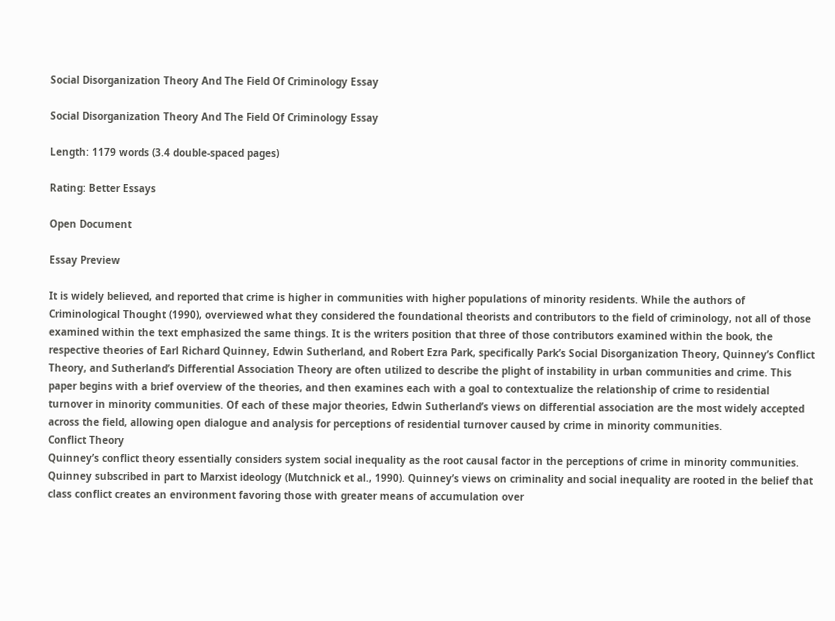Social Disorganization Theory And The Field Of Criminology Essay

Social Disorganization Theory And The Field Of Criminology Essay

Length: 1179 words (3.4 double-spaced pages)

Rating: Better Essays

Open Document

Essay Preview

It is widely believed, and reported that crime is higher in communities with higher populations of minority residents. While the authors of Criminological Thought (1990), overviewed what they considered the foundational theorists and contributors to the field of criminology, not all of those examined within the text emphasized the same things. It is the writers position that three of those contributors examined within the book, the respective theories of Earl Richard Quinney, Edwin Sutherland, and Robert Ezra Park, specifically Park’s Social Disorganization Theory, Quinney’s Conflict Theory, and Sutherland’s Differential Association Theory are often utilized to describe the plight of instability in urban communities and crime. This paper begins with a brief overview of the theories, and then examines each with a goal to contextualize the relationship of crime to residential turnover in minority communities. Of each of these major theories, Edwin Sutherland’s views on differential association are the most widely accepted across the field, allowing open dialogue and analysis for perceptions of residential turnover caused by crime in minority communities.
Conflict Theory
Quinney’s conflict theory essentially considers system social inequality as the root causal factor in the perceptions of crime in minority communities. Quinney subscribed in part to Marxist ideology (Mutchnick et al., 1990). Quinney’s views on criminality and social inequality are rooted in the belief that class conflict creates an environment favoring those with greater means of accumulation over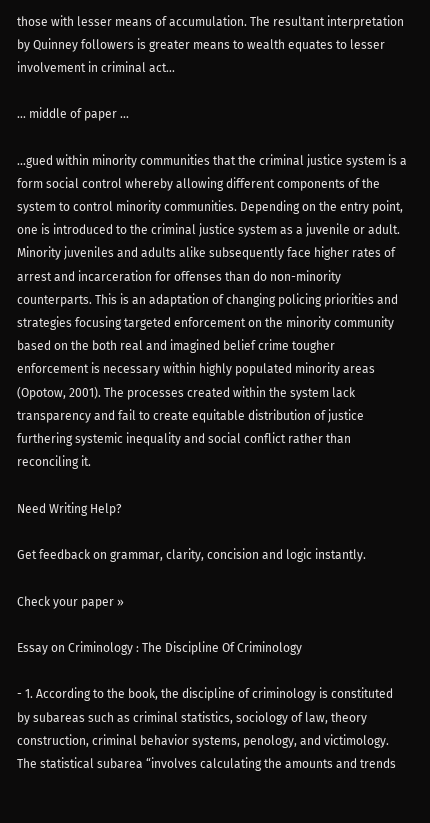those with lesser means of accumulation. The resultant interpretation by Quinney followers is greater means to wealth equates to lesser involvement in criminal act...

... middle of paper ...

...gued within minority communities that the criminal justice system is a form social control whereby allowing different components of the system to control minority communities. Depending on the entry point, one is introduced to the criminal justice system as a juvenile or adult. Minority juveniles and adults alike subsequently face higher rates of arrest and incarceration for offenses than do non-minority counterparts. This is an adaptation of changing policing priorities and strategies focusing targeted enforcement on the minority community based on the both real and imagined belief crime tougher enforcement is necessary within highly populated minority areas (Opotow, 2001). The processes created within the system lack transparency and fail to create equitable distribution of justice furthering systemic inequality and social conflict rather than reconciling it.

Need Writing Help?

Get feedback on grammar, clarity, concision and logic instantly.

Check your paper »

Essay on Criminology : The Discipline Of Criminology

- 1. According to the book, the discipline of criminology is constituted by subareas such as criminal statistics, sociology of law, theory construction, criminal behavior systems, penology, and victimology. The statistical subarea “involves calculating the amounts and trends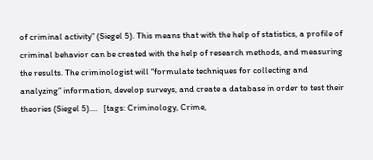of criminal activity” (Siegel 5). This means that with the help of statistics, a profile of criminal behavior can be created with the help of research methods, and measuring the results. The criminologist will “formulate techniques for collecting and analyzing” information, develop surveys, and create a database in order to test their theories (Siegel 5)....   [tags: Criminology, Crime,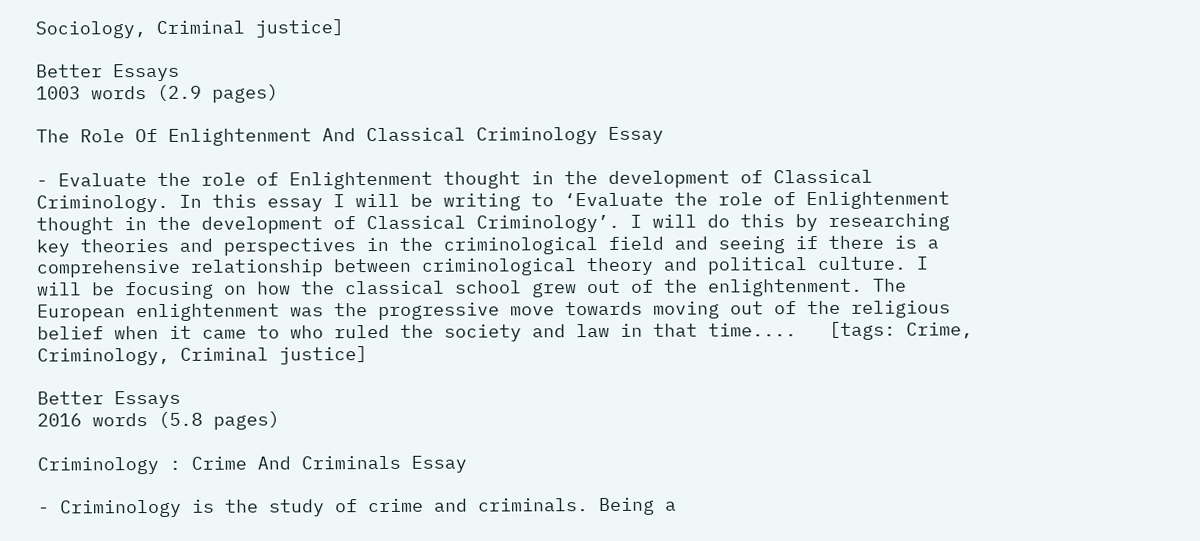Sociology, Criminal justice]

Better Essays
1003 words (2.9 pages)

The Role Of Enlightenment And Classical Criminology Essay

- Evaluate the role of Enlightenment thought in the development of Classical Criminology. In this essay I will be writing to ‘Evaluate the role of Enlightenment thought in the development of Classical Criminology’. I will do this by researching key theories and perspectives in the criminological field and seeing if there is a comprehensive relationship between criminological theory and political culture. I will be focusing on how the classical school grew out of the enlightenment. The European enlightenment was the progressive move towards moving out of the religious belief when it came to who ruled the society and law in that time....   [tags: Crime, Criminology, Criminal justice]

Better Essays
2016 words (5.8 pages)

Criminology : Crime And Criminals Essay

- Criminology is the study of crime and criminals. Being a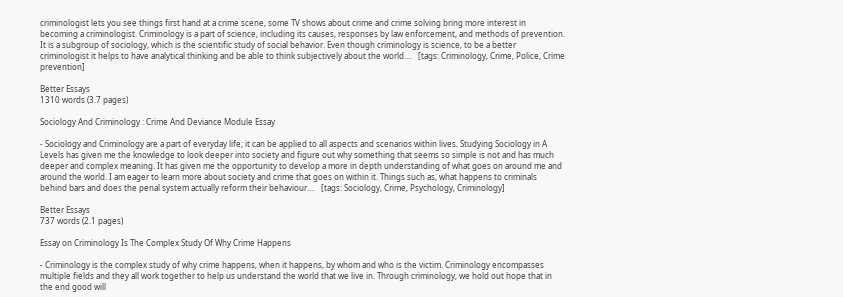criminologist lets you see things first hand at a crime scene, some TV shows about crime and crime solving bring more interest in becoming a criminologist. Criminology is a part of science, including its causes, responses by law enforcement, and methods of prevention. It is a subgroup of sociology, which is the scientific study of social behavior. Even though criminology is science, to be a better criminologist it helps to have analytical thinking and be able to think subjectively about the world....   [tags: Criminology, Crime, Police, Crime prevention]

Better Essays
1310 words (3.7 pages)

Sociology And Criminology : Crime And Deviance Module Essay

- Sociology and Criminology are a part of everyday life; it can be applied to all aspects and scenarios within lives. Studying Sociology in A Levels has given me the knowledge to look deeper into society and figure out why something that seems so simple is not and has much deeper and complex meaning. It has given me the opportunity to develop a more in depth understanding of what goes on around me and around the world. I am eager to learn more about society and crime that goes on within it. Things such as, what happens to criminals behind bars and does the penal system actually reform their behaviour....   [tags: Sociology, Crime, Psychology, Criminology]

Better Essays
737 words (2.1 pages)

Essay on Criminology Is The Complex Study Of Why Crime Happens

- Criminology is the complex study of why crime happens, when it happens, by whom and who is the victim. Criminology encompasses multiple fields and they all work together to help us understand the world that we live in. Through criminology, we hold out hope that in the end good will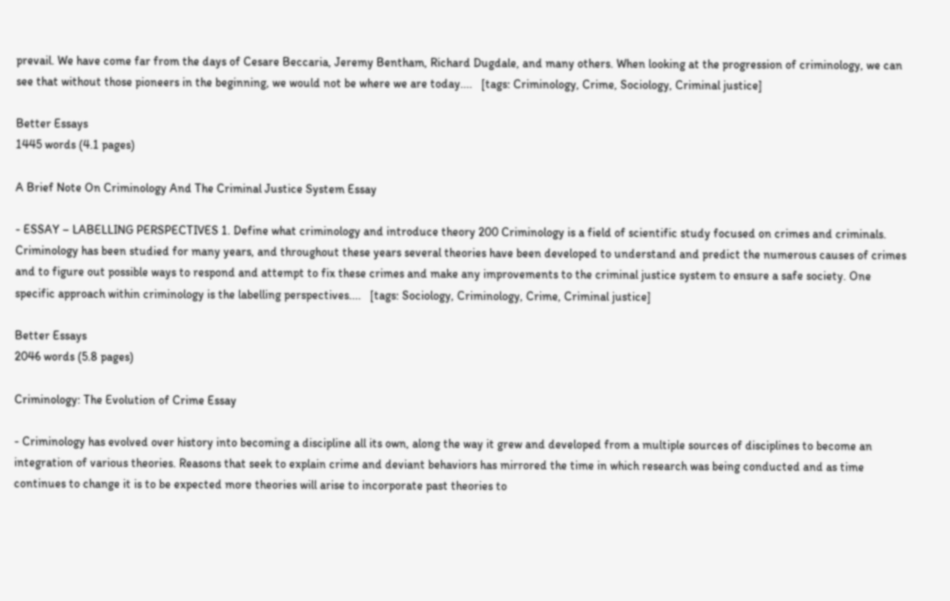prevail. We have come far from the days of Cesare Beccaria, Jeremy Bentham, Richard Dugdale, and many others. When looking at the progression of criminology, we can see that without those pioneers in the beginning, we would not be where we are today....   [tags: Criminology, Crime, Sociology, Criminal justice]

Better Essays
1445 words (4.1 pages)

A Brief Note On Criminology And The Criminal Justice System Essay

- ESSAY – LABELLING PERSPECTIVES 1. Define what criminology and introduce theory 200 Criminology is a field of scientific study focused on crimes and criminals. Criminology has been studied for many years, and throughout these years several theories have been developed to understand and predict the numerous causes of crimes and to figure out possible ways to respond and attempt to fix these crimes and make any improvements to the criminal justice system to ensure a safe society. One specific approach within criminology is the labelling perspectives....   [tags: Sociology, Criminology, Crime, Criminal justice]

Better Essays
2046 words (5.8 pages)

Criminology: The Evolution of Crime Essay

- Criminology has evolved over history into becoming a discipline all its own, along the way it grew and developed from a multiple sources of disciplines to become an integration of various theories. Reasons that seek to explain crime and deviant behaviors has mirrored the time in which research was being conducted and as time continues to change it is to be expected more theories will arise to incorporate past theories to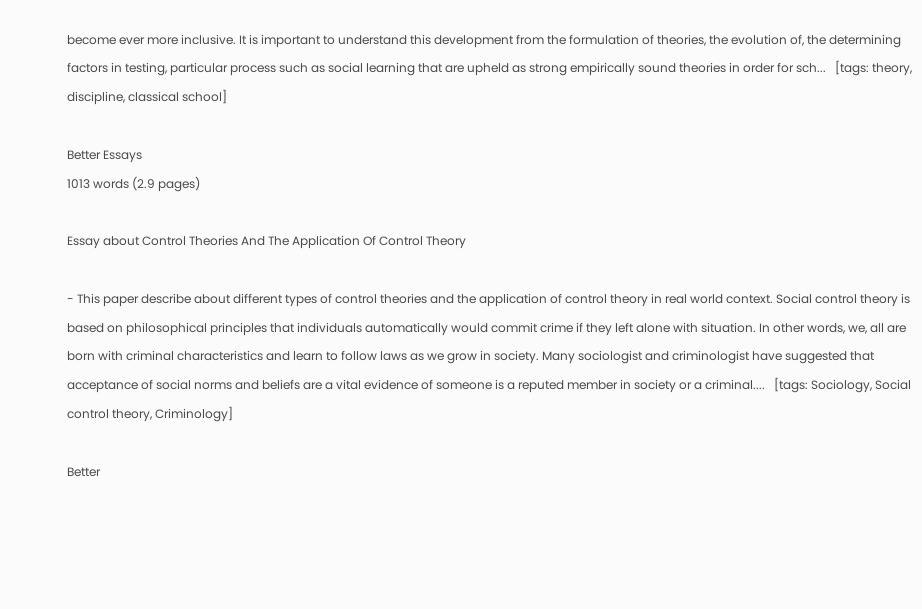become ever more inclusive. It is important to understand this development from the formulation of theories, the evolution of, the determining factors in testing, particular process such as social learning that are upheld as strong empirically sound theories in order for sch...   [tags: theory, discipline, classical school]

Better Essays
1013 words (2.9 pages)

Essay about Control Theories And The Application Of Control Theory

- This paper describe about different types of control theories and the application of control theory in real world context. Social control theory is based on philosophical principles that individuals automatically would commit crime if they left alone with situation. In other words, we, all are born with criminal characteristics and learn to follow laws as we grow in society. Many sociologist and criminologist have suggested that acceptance of social norms and beliefs are a vital evidence of someone is a reputed member in society or a criminal....   [tags: Sociology, Social control theory, Criminology]

Better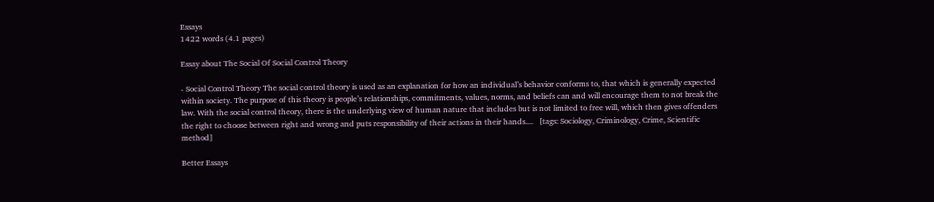Essays
1422 words (4.1 pages)

Essay about The Social Of Social Control Theory

- Social Control Theory The social control theory is used as an explanation for how an individual’s behavior conforms to, that which is generally expected within society. The purpose of this theory is people’s relationships, commitments, values, norms, and beliefs can and will encourage them to not break the law. With the social control theory, there is the underlying view of human nature that includes but is not limited to free will, which then gives offenders the right to choose between right and wrong and puts responsibility of their actions in their hands....   [tags: Sociology, Criminology, Crime, Scientific method]

Better Essays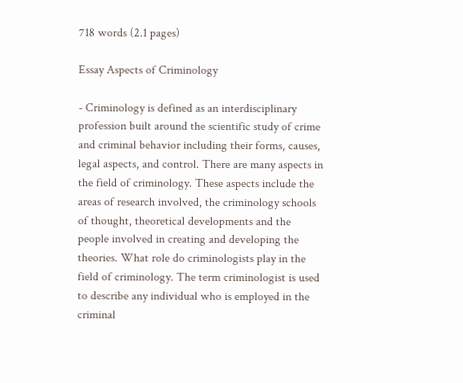718 words (2.1 pages)

Essay Aspects of Criminology

- Criminology is defined as an interdisciplinary profession built around the scientific study of crime and criminal behavior including their forms, causes, legal aspects, and control. There are many aspects in the field of criminology. These aspects include the areas of research involved, the criminology schools of thought, theoretical developments and the people involved in creating and developing the theories. What role do criminologists play in the field of criminology. The term criminologist is used to describe any individual who is employed in the criminal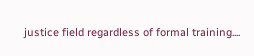justice field regardless of formal training....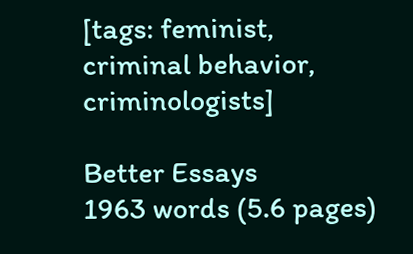[tags: feminist, criminal behavior, criminologists]

Better Essays
1963 words (5.6 pages)